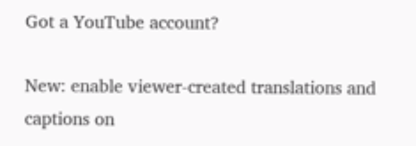Got a YouTube account?

New: enable viewer-created translations and captions on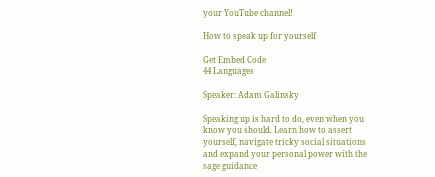your YouTube channel!

How to speak up for yourself

Get Embed Code
44 Languages

Speaker: Adam Galinsky

Speaking up is hard to do, even when you know you should. Learn how to assert yourself, navigate tricky social situations and expand your personal power with the sage guidance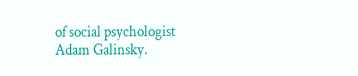of social psychologist Adam Galinsky.